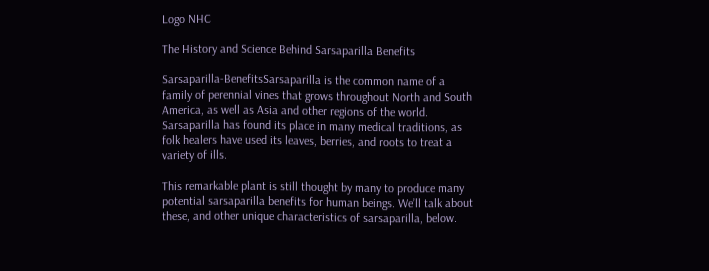Logo NHC

The History and Science Behind Sarsaparilla Benefits

Sarsaparilla-BenefitsSarsaparilla is the common name of a family of perennial vines that grows throughout North and South America, as well as Asia and other regions of the world. Sarsaparilla has found its place in many medical traditions, as folk healers have used its leaves, berries, and roots to treat a variety of ills.

This remarkable plant is still thought by many to produce many potential sarsaparilla benefits for human beings. We’ll talk about these, and other unique characteristics of sarsaparilla, below.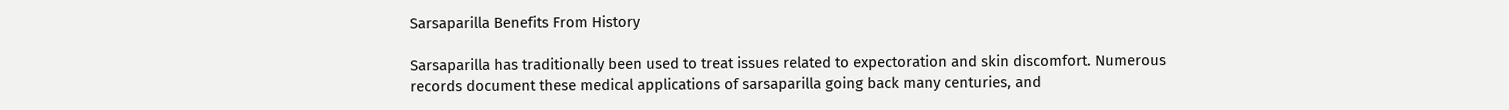Sarsaparilla Benefits From History

Sarsaparilla has traditionally been used to treat issues related to expectoration and skin discomfort. Numerous records document these medical applications of sarsaparilla going back many centuries, and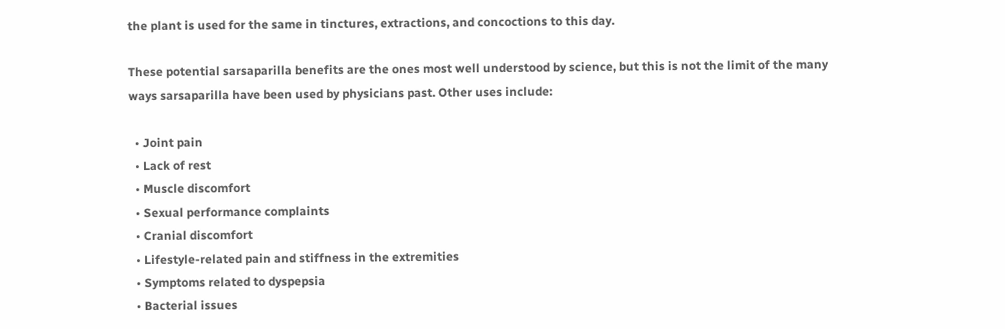the plant is used for the same in tinctures, extractions, and concoctions to this day.

These potential sarsaparilla benefits are the ones most well understood by science, but this is not the limit of the many ways sarsaparilla have been used by physicians past. Other uses include:

  • Joint pain
  • Lack of rest
  • Muscle discomfort
  • Sexual performance complaints
  • Cranial discomfort
  • Lifestyle-related pain and stiffness in the extremities
  • Symptoms related to dyspepsia
  • Bacterial issues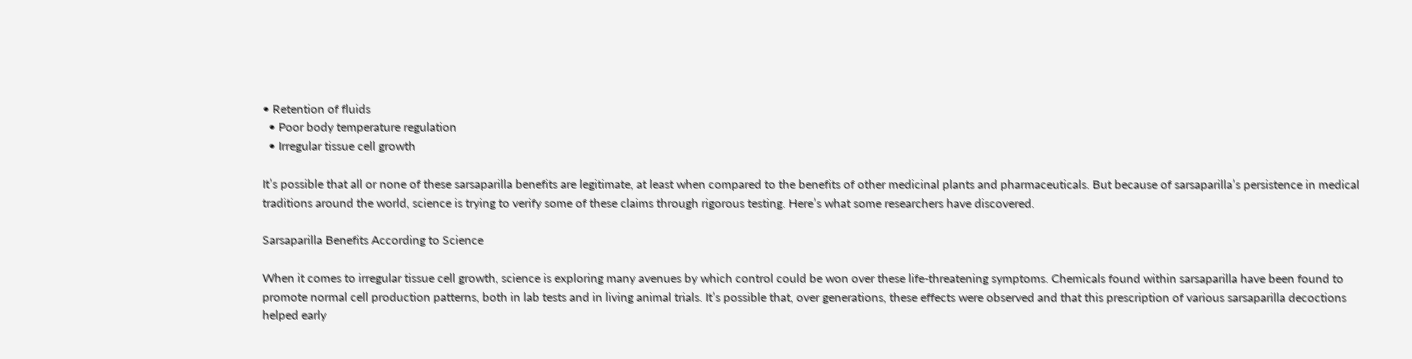• Retention of fluids
  • Poor body temperature regulation
  • Irregular tissue cell growth

It’s possible that all or none of these sarsaparilla benefits are legitimate, at least when compared to the benefits of other medicinal plants and pharmaceuticals. But because of sarsaparilla’s persistence in medical traditions around the world, science is trying to verify some of these claims through rigorous testing. Here’s what some researchers have discovered.

Sarsaparilla Benefits According to Science

When it comes to irregular tissue cell growth, science is exploring many avenues by which control could be won over these life-threatening symptoms. Chemicals found within sarsaparilla have been found to promote normal cell production patterns, both in lab tests and in living animal trials. It’s possible that, over generations, these effects were observed and that this prescription of various sarsaparilla decoctions helped early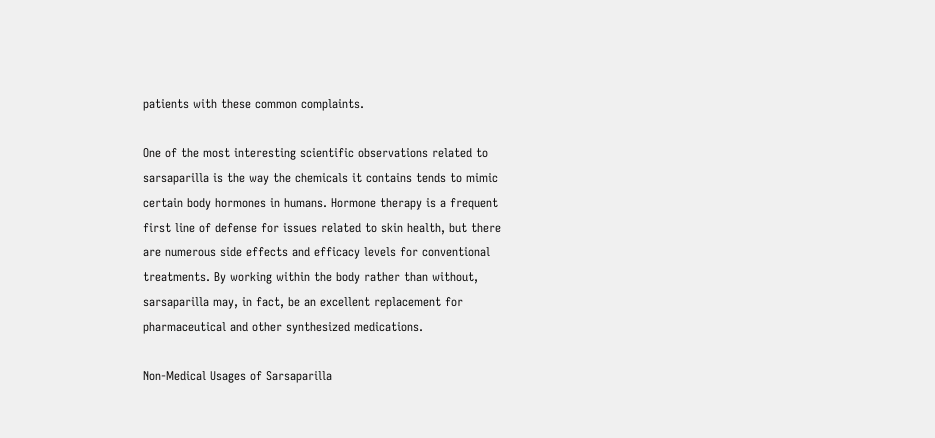patients with these common complaints.

One of the most interesting scientific observations related to sarsaparilla is the way the chemicals it contains tends to mimic certain body hormones in humans. Hormone therapy is a frequent first line of defense for issues related to skin health, but there are numerous side effects and efficacy levels for conventional treatments. By working within the body rather than without, sarsaparilla may, in fact, be an excellent replacement for pharmaceutical and other synthesized medications.

Non-Medical Usages of Sarsaparilla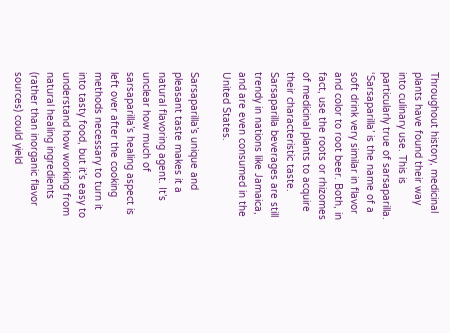Throughout history, medicinal plants have found their way into culinary use. This is particularly true of sarsaparilla. ‘Sarsaparilla’ is the name of a soft drink very similar in flavor and color to root beer. Both, in fact, use the roots or rhizomes of medicinal plants to acquire their characteristic taste. Sarsaparilla beverages are still trendy in nations like Jamaica, and are even consumed in the United States.

Sarsaparilla’s unique and pleasant taste makes it a natural flavoring agent. It’s unclear how much of sarsaparilla’s healing aspect is left over after the cooking methods necessary to turn it into tasty food, but it’s easy to understand how working from natural healing ingredients (rather than inorganic flavor sources) could yield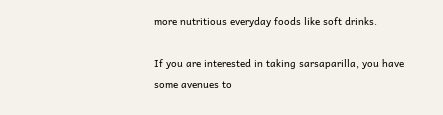more nutritious everyday foods like soft drinks.

If you are interested in taking sarsaparilla, you have some avenues to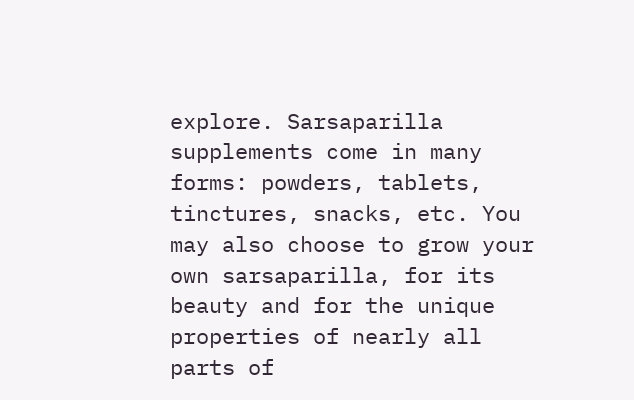explore. Sarsaparilla supplements come in many forms: powders, tablets, tinctures, snacks, etc. You may also choose to grow your own sarsaparilla, for its beauty and for the unique properties of nearly all parts of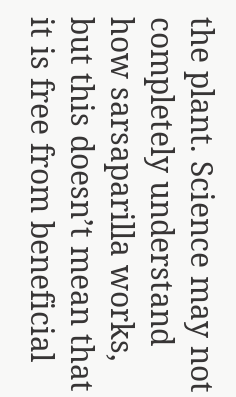the plant. Science may not completely understand how sarsaparilla works, but this doesn’t mean that it is free from beneficial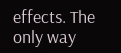effects. The only way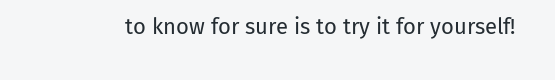to know for sure is to try it for yourself!